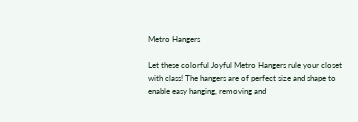Metro Hangers

Let these colorful Joyful Metro Hangers rule your closet with class! The hangers are of perfect size and shape to enable easy hanging, removing and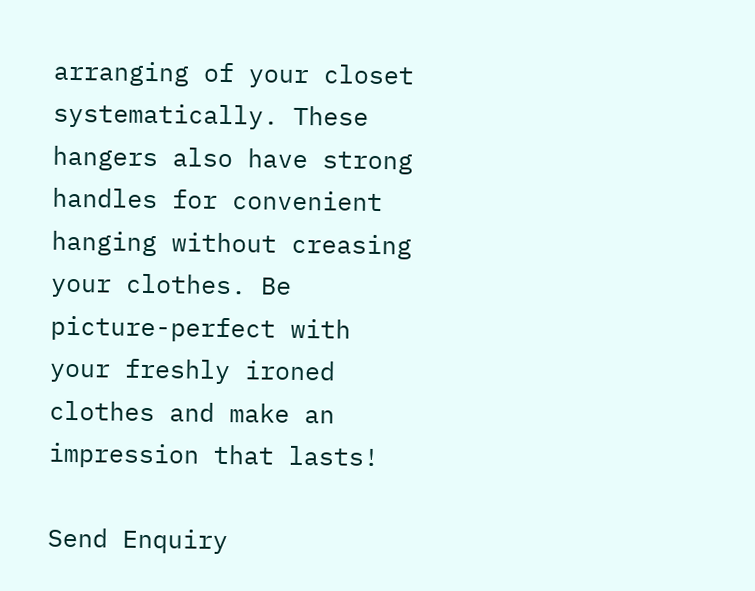arranging of your closet systematically. These hangers also have strong handles for convenient hanging without creasing your clothes. Be picture-perfect with your freshly ironed clothes and make an impression that lasts!

Send Enquiry